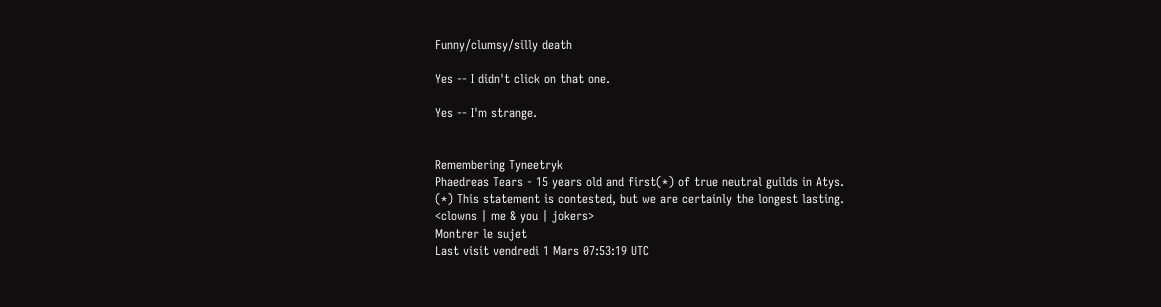Funny/clumsy/silly death

Yes -- I didn't click on that one.

Yes -- I'm strange.


Remembering Tyneetryk
Phaedreas Tears - 15 years old and first(*) of true neutral guilds in Atys.
(*) This statement is contested, but we are certainly the longest lasting.
<clowns | me & you | jokers>
Montrer le sujet
Last visit vendredi 1 Mars 07:53:19 UTC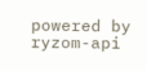powered by ryzom-api